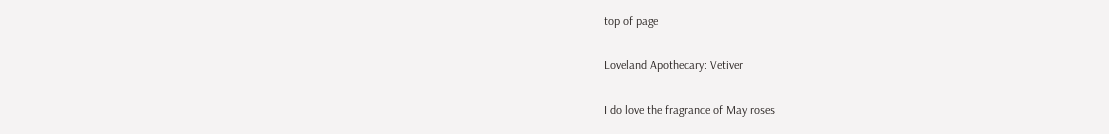top of page

Loveland Apothecary: Vetiver

I do love the fragrance of May roses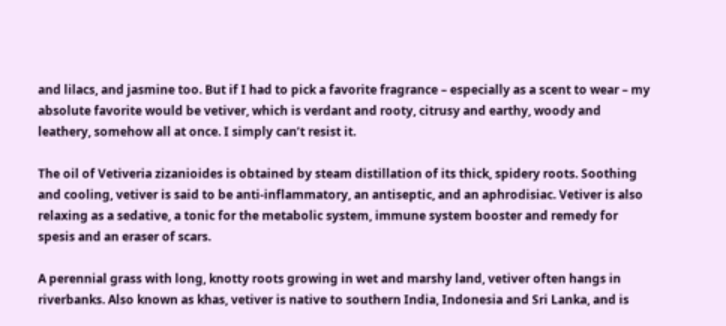and lilacs, and jasmine too. But if I had to pick a favorite fragrance – especially as a scent to wear – my absolute favorite would be vetiver, which is verdant and rooty, citrusy and earthy, woody and leathery, somehow all at once. I simply can’t resist it.

The oil of Vetiveria zizanioides is obtained by steam distillation of its thick, spidery roots. Soothing and cooling, vetiver is said to be anti-inflammatory, an antiseptic, and an aphrodisiac. Vetiver is also relaxing as a sedative, a tonic for the metabolic system, immune system booster and remedy for spesis and an eraser of scars.

A perennial grass with long, knotty roots growing in wet and marshy land, vetiver often hangs in riverbanks. Also known as khas, vetiver is native to southern India, Indonesia and Sri Lanka, and is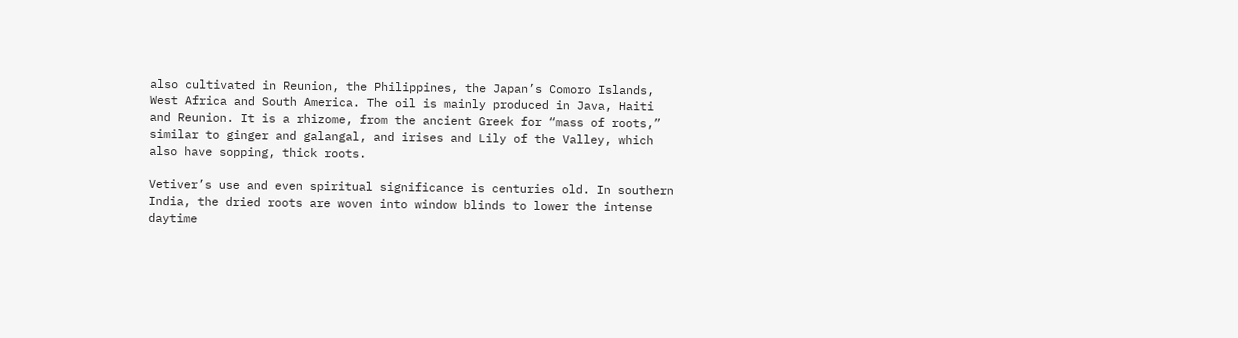also cultivated in Reunion, the Philippines, the Japan’s Comoro Islands, West Africa and South America. The oil is mainly produced in Java, Haiti and Reunion. It is a rhizome, from the ancient Greek for “mass of roots,” similar to ginger and galangal, and irises and Lily of the Valley, which also have sopping, thick roots.

Vetiver’s use and even spiritual significance is centuries old. In southern India, the dried roots are woven into window blinds to lower the intense daytime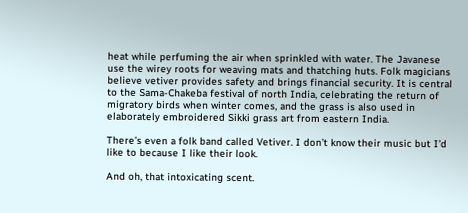heat while perfuming the air when sprinkled with water. The Javanese use the wirey roots for weaving mats and thatching huts. Folk magicians believe vetiver provides safety and brings financial security. It is central to the Sama-Chakeba festival of north India, celebrating the return of migratory birds when winter comes, and the grass is also used in elaborately embroidered Sikki grass art from eastern India.

There’s even a folk band called Vetiver. I don’t know their music but I’d like to because I like their look.

And oh, that intoxicating scent.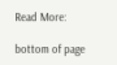Read More:

bottom of page